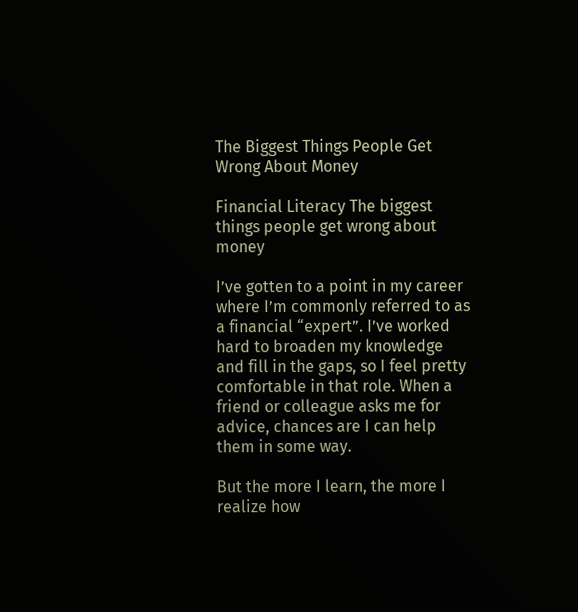The Biggest Things People Get Wrong About Money

Financial Literacy The biggest things people get wrong about money

I’ve gotten to a point in my career where I’m commonly referred to as a financial “expert”. I’ve worked hard to broaden my knowledge and fill in the gaps, so I feel pretty comfortable in that role. When a friend or colleague asks me for advice, chances are I can help them in some way.

But the more I learn, the more I realize how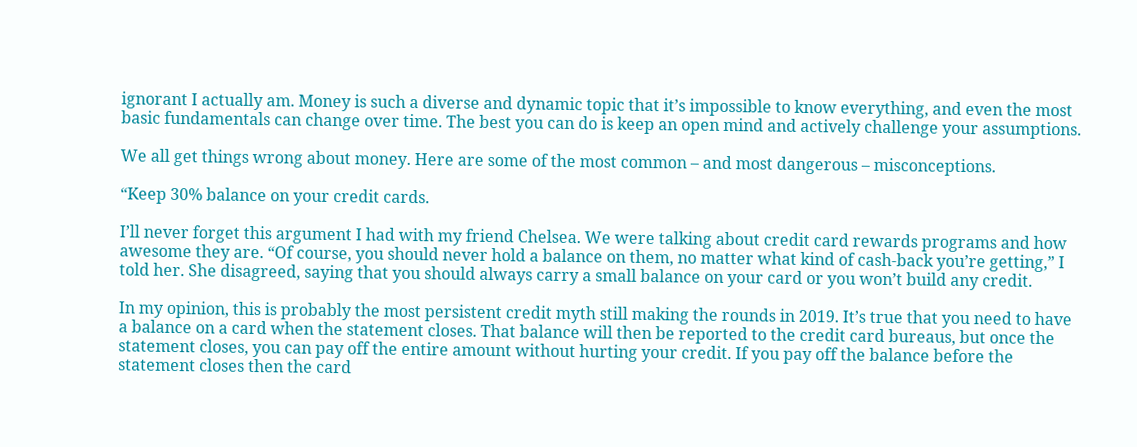ignorant I actually am. Money is such a diverse and dynamic topic that it’s impossible to know everything, and even the most basic fundamentals can change over time. The best you can do is keep an open mind and actively challenge your assumptions.

We all get things wrong about money. Here are some of the most common – and most dangerous – misconceptions.

“Keep 30% balance on your credit cards.

I’ll never forget this argument I had with my friend Chelsea. We were talking about credit card rewards programs and how awesome they are. “Of course, you should never hold a balance on them, no matter what kind of cash-back you’re getting,” I told her. She disagreed, saying that you should always carry a small balance on your card or you won’t build any credit.

In my opinion, this is probably the most persistent credit myth still making the rounds in 2019. It’s true that you need to have a balance on a card when the statement closes. That balance will then be reported to the credit card bureaus, but once the statement closes, you can pay off the entire amount without hurting your credit. If you pay off the balance before the statement closes then the card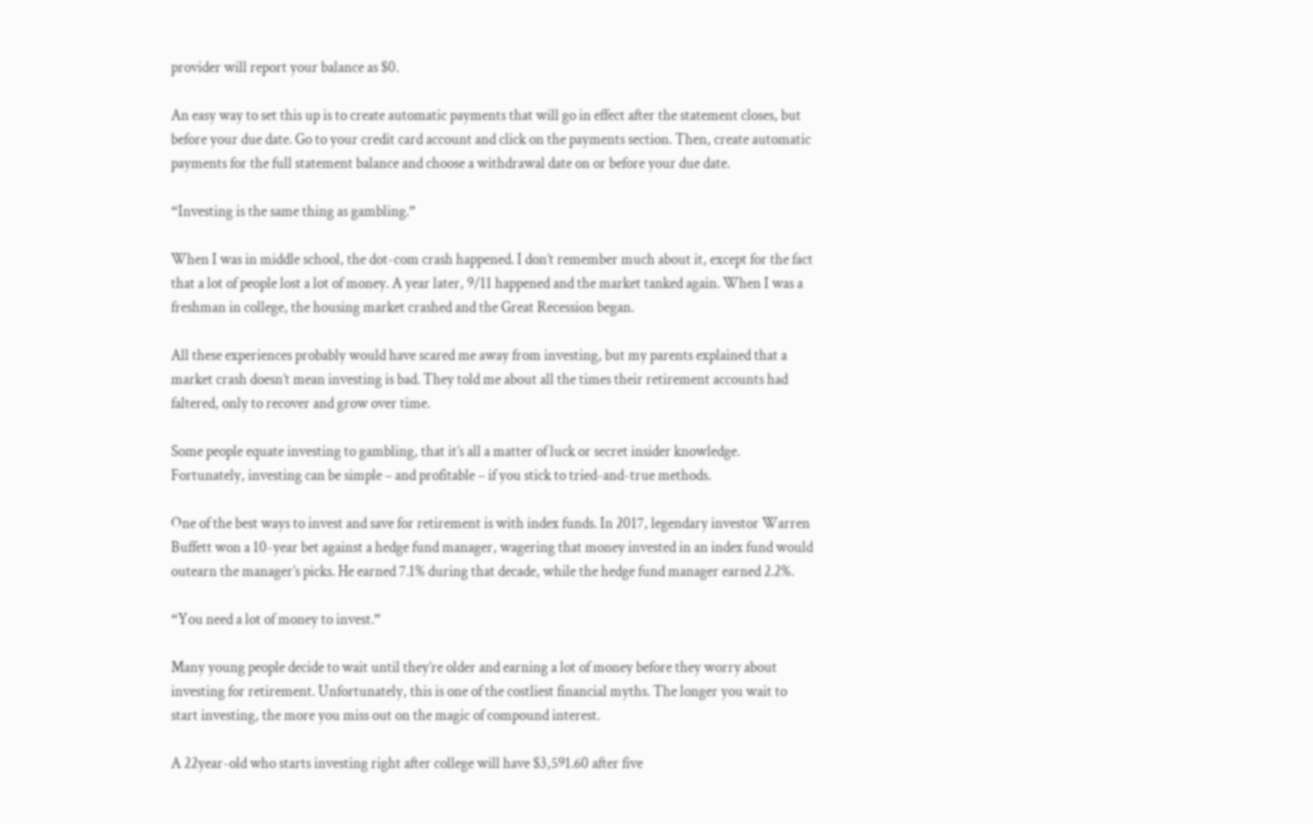provider will report your balance as $0.

An easy way to set this up is to create automatic payments that will go in effect after the statement closes, but before your due date. Go to your credit card account and click on the payments section. Then, create automatic payments for the full statement balance and choose a withdrawal date on or before your due date.

“Investing is the same thing as gambling.”

When I was in middle school, the dot-com crash happened. I don’t remember much about it, except for the fact that a lot of people lost a lot of money. A year later, 9/11 happened and the market tanked again. When I was a freshman in college, the housing market crashed and the Great Recession began.

All these experiences probably would have scared me away from investing, but my parents explained that a market crash doesn’t mean investing is bad. They told me about all the times their retirement accounts had faltered, only to recover and grow over time.

Some people equate investing to gambling, that it’s all a matter of luck or secret insider knowledge. Fortunately, investing can be simple – and profitable – if you stick to tried-and-true methods.

One of the best ways to invest and save for retirement is with index funds. In 2017, legendary investor Warren Buffett won a 10-year bet against a hedge fund manager, wagering that money invested in an index fund would outearn the manager’s picks. He earned 7.1% during that decade, while the hedge fund manager earned 2.2%.

“You need a lot of money to invest.”

Many young people decide to wait until they’re older and earning a lot of money before they worry about investing for retirement. Unfortunately, this is one of the costliest financial myths. The longer you wait to start investing, the more you miss out on the magic of compound interest.

A 22year-old who starts investing right after college will have $3,591.60 after five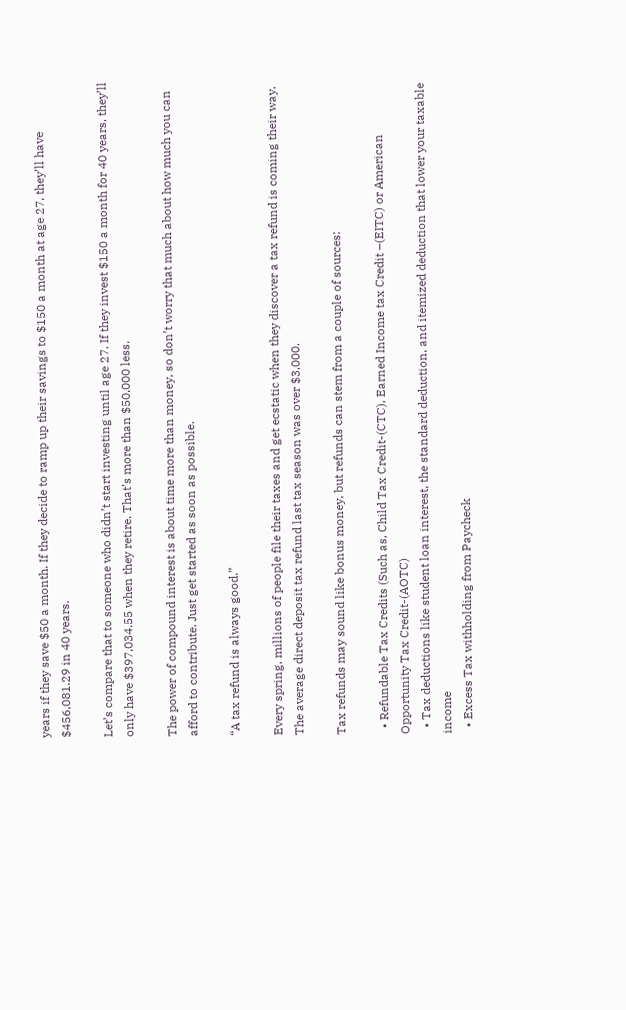years if they save $50 a month. If they decide to ramp up their savings to $150 a month at age 27, they’ll have $456,081.29 in 40 years.

Let’s compare that to someone who didn’t start investing until age 27. If they invest $150 a month for 40 years, they’ll only have $397,034.55 when they retire. That’s more than $50,000 less.

The power of compound interest is about time more than money, so don’t worry that much about how much you can afford to contribute. Just get started as soon as possible.

“A tax refund is always good.”

Every spring, millions of people file their taxes and get ecstatic when they discover a tax refund is coming their way. The average direct deposit tax refund last tax season was over $3,000.

Tax refunds may sound like bonus money, but refunds can stem from a couple of sources:

  • Refundable Tax Credits (Such as, Child Tax Credit-(CTC), Earned Income tax Credit –(EITC) or American Opportunity Tax Credit-(AOTC)
  • Tax deductions like student loan interest, the standard deduction, and itemized deduction that lower your taxable income
  • Excess Tax withholding from Paycheck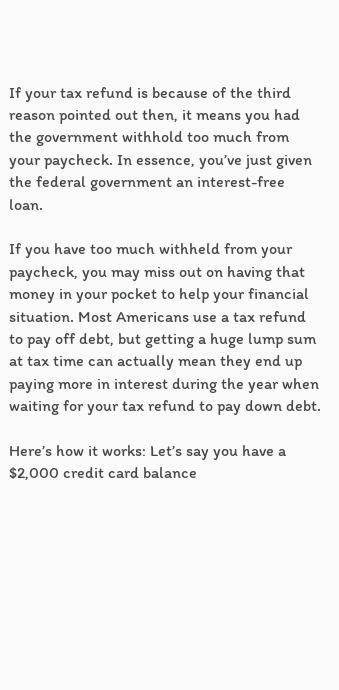If your tax refund is because of the third reason pointed out then, it means you had the government withhold too much from your paycheck. In essence, you’ve just given the federal government an interest-free loan.

If you have too much withheld from your paycheck, you may miss out on having that money in your pocket to help your financial situation. Most Americans use a tax refund to pay off debt, but getting a huge lump sum at tax time can actually mean they end up paying more in interest during the year when waiting for your tax refund to pay down debt.

Here’s how it works: Let’s say you have a $2,000 credit card balance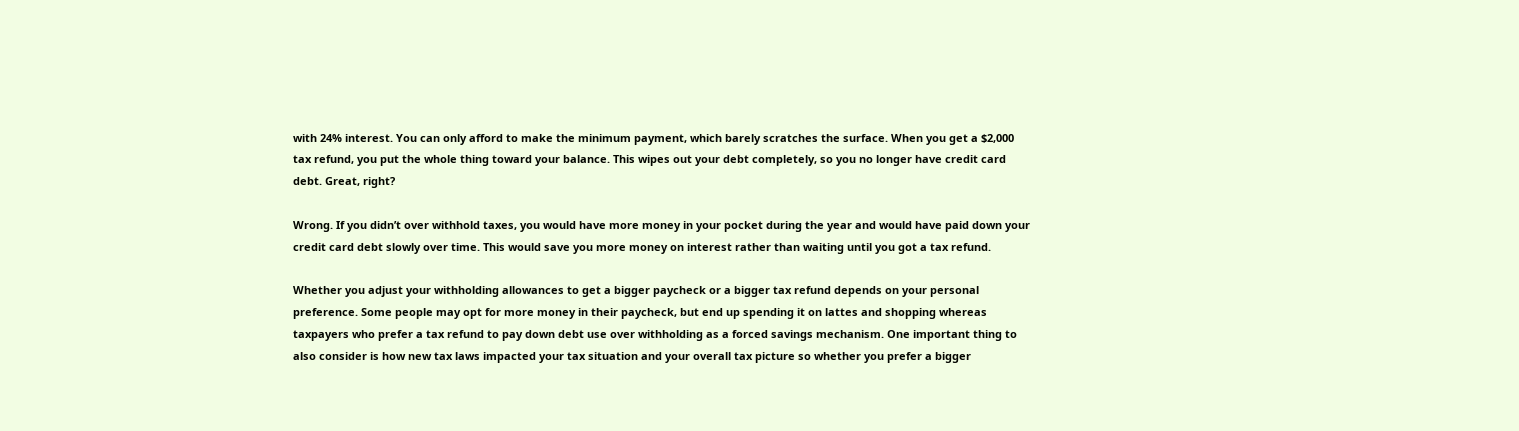with 24% interest. You can only afford to make the minimum payment, which barely scratches the surface. When you get a $2,000 tax refund, you put the whole thing toward your balance. This wipes out your debt completely, so you no longer have credit card debt. Great, right?

Wrong. If you didn’t over withhold taxes, you would have more money in your pocket during the year and would have paid down your credit card debt slowly over time. This would save you more money on interest rather than waiting until you got a tax refund.

Whether you adjust your withholding allowances to get a bigger paycheck or a bigger tax refund depends on your personal preference. Some people may opt for more money in their paycheck, but end up spending it on lattes and shopping whereas taxpayers who prefer a tax refund to pay down debt use over withholding as a forced savings mechanism. One important thing to also consider is how new tax laws impacted your tax situation and your overall tax picture so whether you prefer a bigger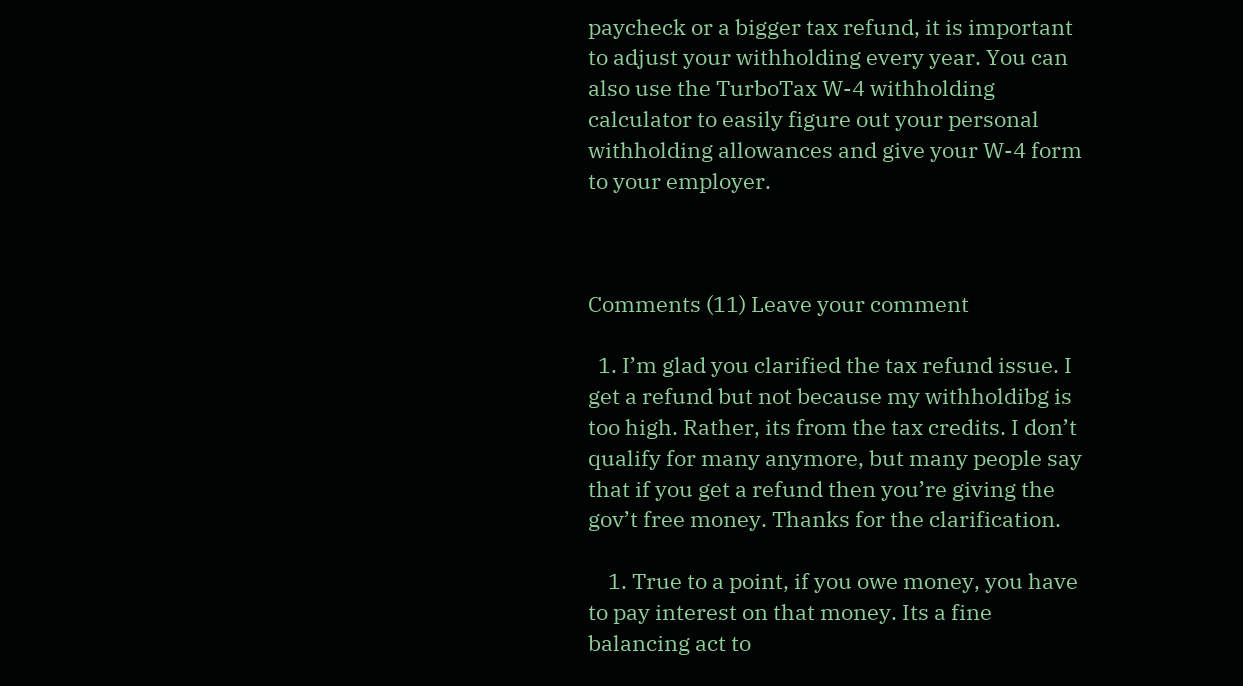paycheck or a bigger tax refund, it is important to adjust your withholding every year. You can also use the TurboTax W-4 withholding calculator to easily figure out your personal withholding allowances and give your W-4 form to your employer.



Comments (11) Leave your comment

  1. I’m glad you clarified the tax refund issue. I get a refund but not because my withholdibg is too high. Rather, its from the tax credits. I don’t qualify for many anymore, but many people say that if you get a refund then you’re giving the gov’t free money. Thanks for the clarification.

    1. True to a point, if you owe money, you have to pay interest on that money. Its a fine balancing act to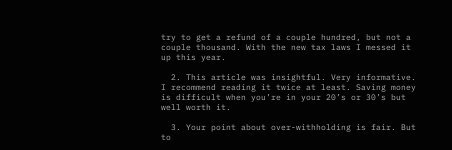try to get a refund of a couple hundred, but not a couple thousand. With the new tax laws I messed it up this year.

  2. This article was insightful. Very informative. I recommend reading it twice at least. Saving money is difficult when you’re in your 20’s or 30’s but well worth it.

  3. Your point about over-withholding is fair. But to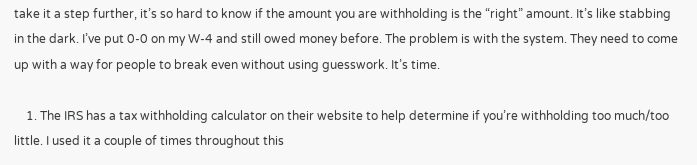take it a step further, it’s so hard to know if the amount you are withholding is the “right” amount. It’s like stabbing in the dark. I’ve put 0-0 on my W-4 and still owed money before. The problem is with the system. They need to come up with a way for people to break even without using guesswork. It’s time.

    1. The IRS has a tax withholding calculator on their website to help determine if you’re withholding too much/too little. I used it a couple of times throughout this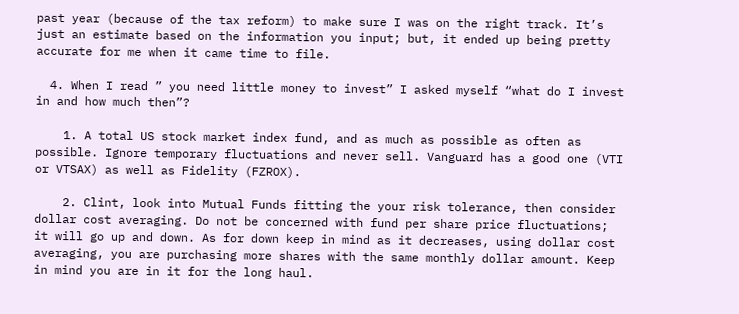past year (because of the tax reform) to make sure I was on the right track. It’s just an estimate based on the information you input; but, it ended up being pretty accurate for me when it came time to file.

  4. When I read ” you need little money to invest” I asked myself “what do I invest in and how much then”?

    1. A total US stock market index fund, and as much as possible as often as possible. Ignore temporary fluctuations and never sell. Vanguard has a good one (VTI or VTSAX) as well as Fidelity (FZROX).

    2. Clint, look into Mutual Funds fitting the your risk tolerance, then consider dollar cost averaging. Do not be concerned with fund per share price fluctuations; it will go up and down. As for down keep in mind as it decreases, using dollar cost averaging, you are purchasing more shares with the same monthly dollar amount. Keep in mind you are in it for the long haul.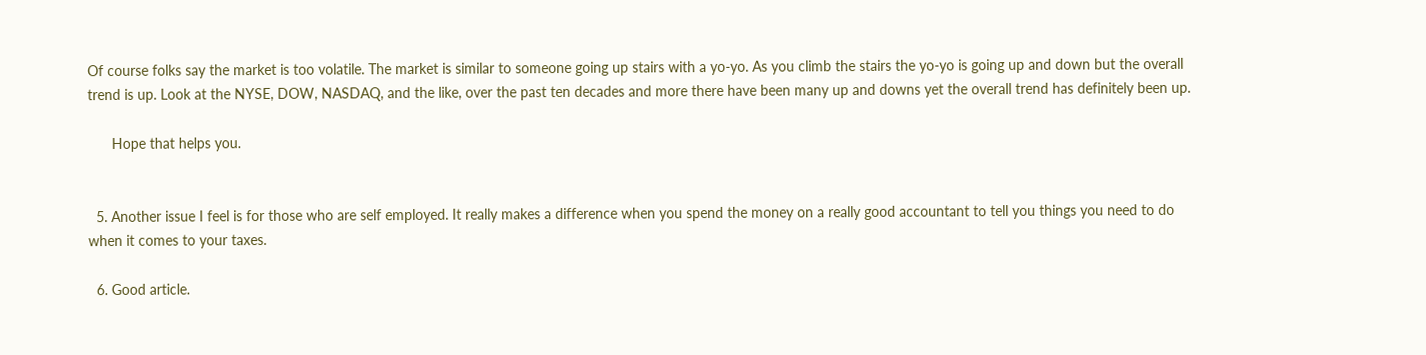Of course folks say the market is too volatile. The market is similar to someone going up stairs with a yo-yo. As you climb the stairs the yo-yo is going up and down but the overall trend is up. Look at the NYSE, DOW, NASDAQ, and the like, over the past ten decades and more there have been many up and downs yet the overall trend has definitely been up.

      Hope that helps you.


  5. Another issue I feel is for those who are self employed. It really makes a difference when you spend the money on a really good accountant to tell you things you need to do when it comes to your taxes.

  6. Good article.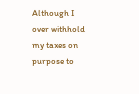Although I over withhold my taxes on purpose to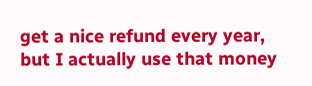get a nice refund every year, but I actually use that money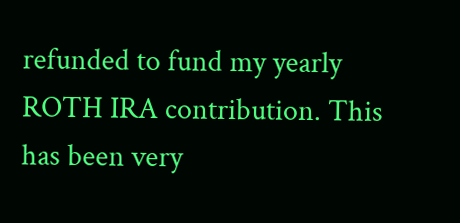refunded to fund my yearly ROTH IRA contribution. This has been very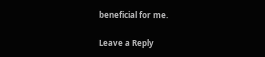beneficial for me.

Leave a Reply